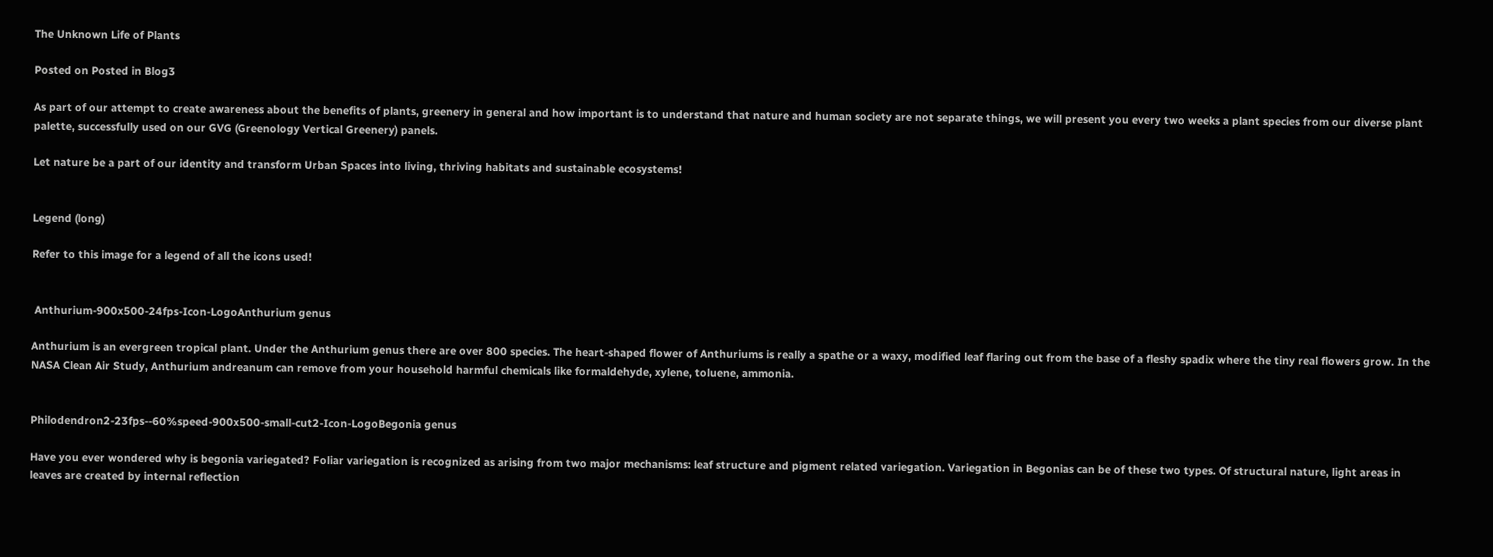The Unknown Life of Plants

Posted on Posted in Blog3

As part of our attempt to create awareness about the benefits of plants, greenery in general and how important is to understand that nature and human society are not separate things, we will present you every two weeks a plant species from our diverse plant palette, successfully used on our GVG (Greenology Vertical Greenery) panels.

Let nature be a part of our identity and transform Urban Spaces into living, thriving habitats and sustainable ecosystems!


Legend (long)

Refer to this image for a legend of all the icons used!


 Anthurium-900x500-24fps-Icon-LogoAnthurium genus

Anthurium is an evergreen tropical plant. Under the Anthurium genus there are over 800 species. The heart-shaped flower of Anthuriums is really a spathe or a waxy, modified leaf flaring out from the base of a fleshy spadix where the tiny real flowers grow. In the NASA Clean Air Study, Anthurium andreanum can remove from your household harmful chemicals like formaldehyde, xylene, toluene, ammonia.


Philodendron2-23fps--60%speed-900x500-small-cut2-Icon-LogoBegonia genus

Have you ever wondered why is begonia variegated? Foliar variegation is recognized as arising from two major mechanisms: leaf structure and pigment related variegation. Variegation in Begonias can be of these two types. Of structural nature, light areas in leaves are created by internal reflection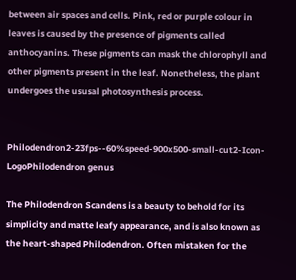between air spaces and cells. Pink, red or purple colour in leaves is caused by the presence of pigments called anthocyanins. These pigments can mask the chlorophyll and other pigments present in the leaf. Nonetheless, the plant undergoes the ususal photosynthesis process.


Philodendron2-23fps--60%speed-900x500-small-cut2-Icon-LogoPhilodendron genus

The Philodendron Scandens is a beauty to behold for its simplicity and matte leafy appearance, and is also known as the heart-shaped Philodendron. Often mistaken for the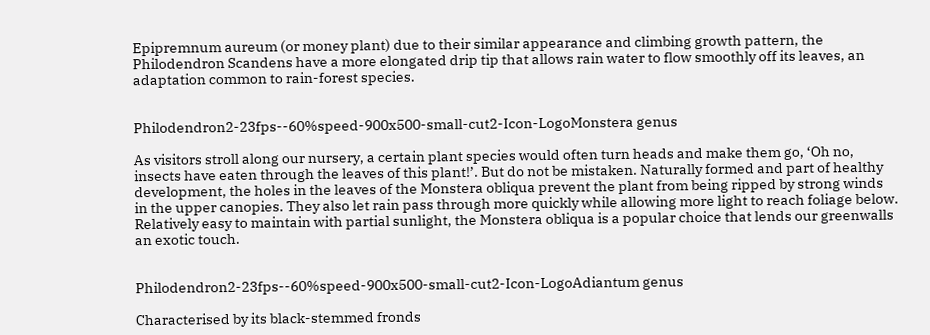Epipremnum aureum (or money plant) due to their similar appearance and climbing growth pattern, the Philodendron Scandens have a more elongated drip tip that allows rain water to flow smoothly off its leaves, an adaptation common to rain-forest species.


Philodendron2-23fps--60%speed-900x500-small-cut2-Icon-LogoMonstera genus

As visitors stroll along our nursery, a certain plant species would often turn heads and make them go, ‘Oh no, insects have eaten through the leaves of this plant!’. But do not be mistaken. Naturally formed and part of healthy development, the holes in the leaves of the Monstera obliqua prevent the plant from being ripped by strong winds in the upper canopies. They also let rain pass through more quickly while allowing more light to reach foliage below. Relatively easy to maintain with partial sunlight, the Monstera obliqua is a popular choice that lends our greenwalls an exotic touch.


Philodendron2-23fps--60%speed-900x500-small-cut2-Icon-LogoAdiantum genus

Characterised by its black-stemmed fronds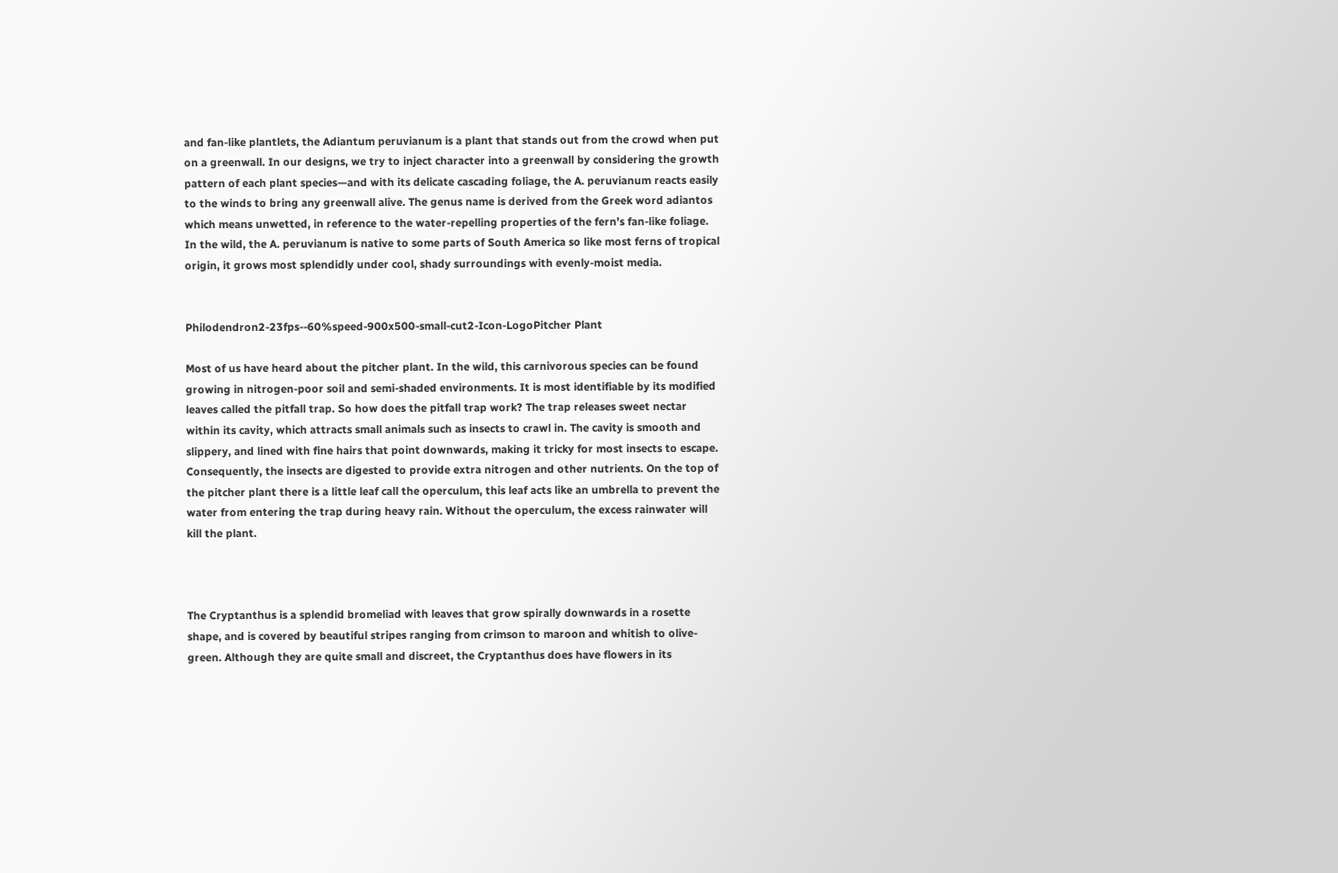and fan-like plantlets, the Adiantum peruvianum is a plant that stands out from the crowd when put on a greenwall. In our designs, we try to inject character into a greenwall by considering the growth pattern of each plant species—and with its delicate cascading foliage, the A. peruvianum reacts easily to the winds to bring any greenwall alive. The genus name is derived from the Greek word adiantos which means unwetted, in reference to the water-repelling properties of the fern’s fan-like foliage. In the wild, the A. peruvianum is native to some parts of South America so like most ferns of tropical origin, it grows most splendidly under cool, shady surroundings with evenly-moist media.


Philodendron2-23fps--60%speed-900x500-small-cut2-Icon-LogoPitcher Plant

Most of us have heard about the pitcher plant. In the wild, this carnivorous species can be found growing in nitrogen-poor soil and semi-shaded environments. It is most identifiable by its modified leaves called the pitfall trap. So how does the pitfall trap work? The trap releases sweet nectar within its cavity, which attracts small animals such as insects to crawl in. The cavity is smooth and slippery, and lined with fine hairs that point downwards, making it tricky for most insects to escape. Consequently, the insects are digested to provide extra nitrogen and other nutrients. On the top of the pitcher plant there is a little leaf call the operculum, this leaf acts like an umbrella to prevent the water from entering the trap during heavy rain. Without the operculum, the excess rainwater will kill the plant.



The Cryptanthus is a splendid bromeliad with leaves that grow spirally downwards in a rosette shape, and is covered by beautiful stripes ranging from crimson to maroon and whitish to olive-green. Although they are quite small and discreet, the Cryptanthus does have flowers in its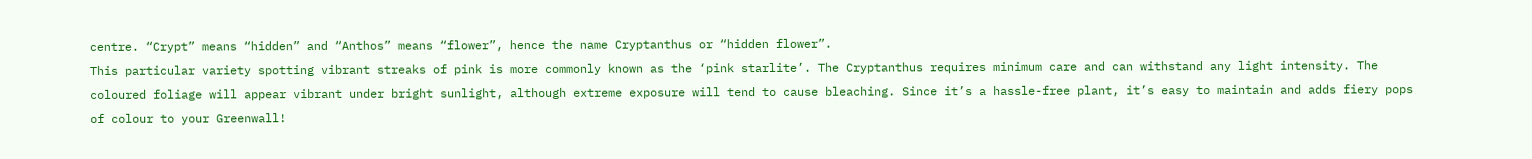centre. “Crypt” means “hidden” and “Anthos” means “flower”, hence the name Cryptanthus or “hidden flower”.
This particular variety spotting vibrant streaks of pink is more commonly known as the ‘pink starlite’. The Cryptanthus requires minimum care and can withstand any light intensity. The coloured foliage will appear vibrant under bright sunlight, although extreme exposure will tend to cause bleaching. Since it’s a hassle-free plant, it’s easy to maintain and adds fiery pops of colour to your Greenwall!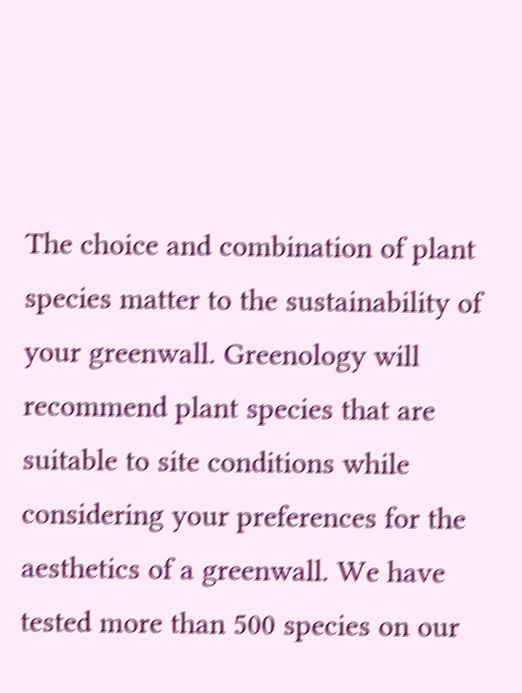The choice and combination of plant species matter to the sustainability of your greenwall. Greenology will recommend plant species that are suitable to site conditions while considering your preferences for the aesthetics of a greenwall. We have tested more than 500 species on our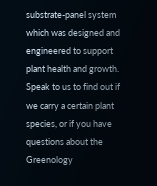substrate-panel system which was designed and engineered to support plant health and growth. Speak to us to find out if we carry a certain plant species, or if you have questions about the Greenology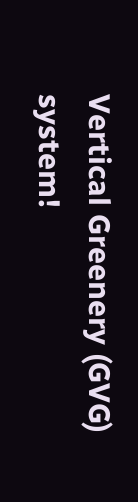Vertical Greenery (GVG) system!